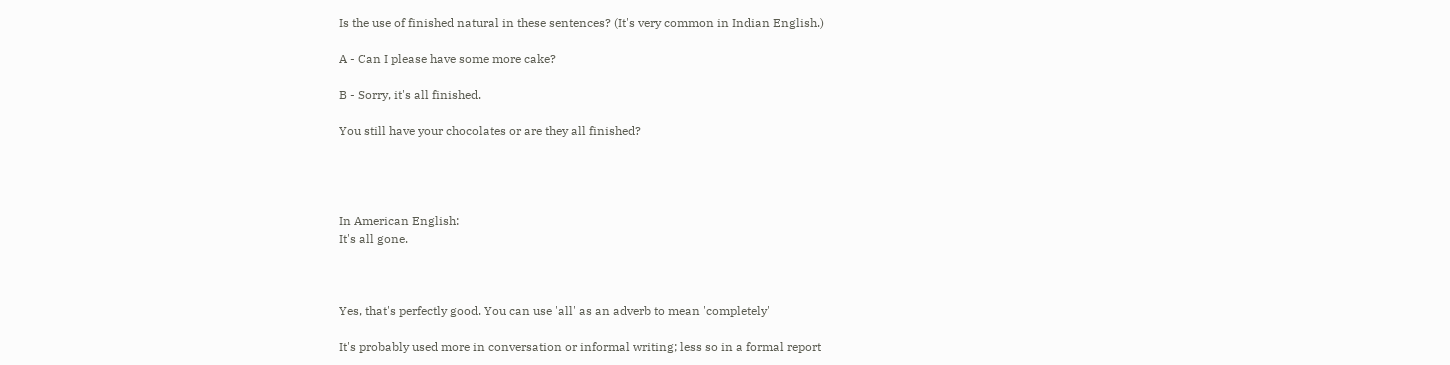Is the use of finished natural in these sentences? (It's very common in Indian English.)

A - Can I please have some more cake?

B - Sorry, it's all finished.

You still have your chocolates or are they all finished?




In American English:
It's all gone.



Yes, that's perfectly good. You can use 'all' as an adverb to mean 'completely'

It's probably used more in conversation or informal writing; less so in a formal report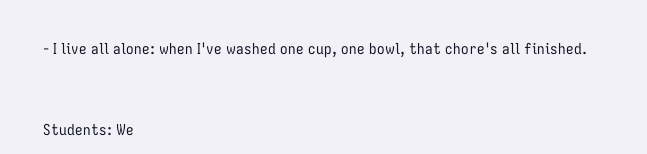- I live all alone: when I've washed one cup, one bowl, that chore's all finished.


Students: We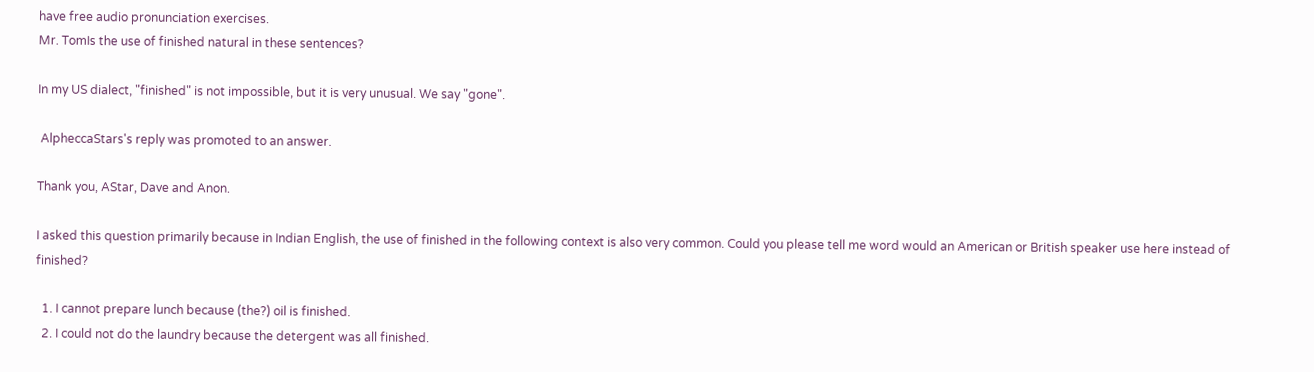have free audio pronunciation exercises.
Mr. TomIs the use of finished natural in these sentences?

In my US dialect, "finished" is not impossible, but it is very unusual. We say "gone".

 AlpheccaStars's reply was promoted to an answer.

Thank you, AStar, Dave and Anon.

I asked this question primarily because in Indian English, the use of finished in the following context is also very common. Could you please tell me word would an American or British speaker use here instead of finished?

  1. I cannot prepare lunch because (the?) oil is finished.
  2. I could not do the laundry because the detergent was all finished.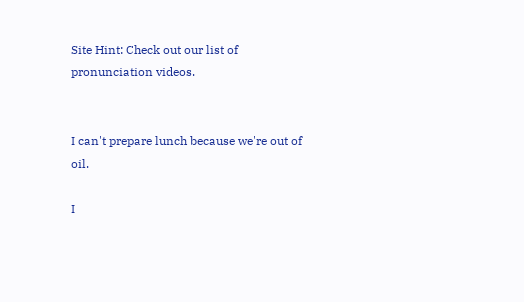Site Hint: Check out our list of pronunciation videos.


I can't prepare lunch because we're out of oil.

I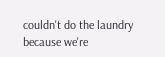couldn't do the laundry because we're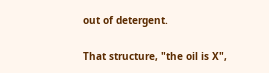out of detergent.

That structure, "the oil is X",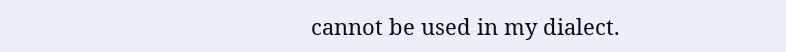cannot be used in my dialect.